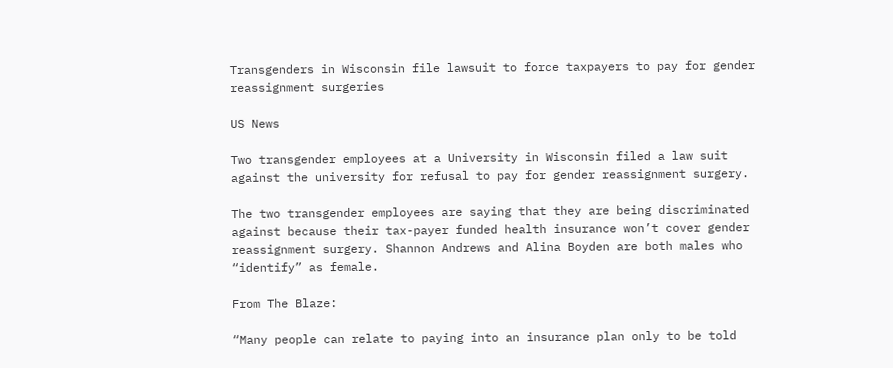Transgenders in Wisconsin file lawsuit to force taxpayers to pay for gender reassignment surgeries

US News

Two transgender employees at a University in Wisconsin filed a law suit against the university for refusal to pay for gender reassignment surgery.

The two transgender employees are saying that they are being discriminated against because their tax-payer funded health insurance won’t cover gender reassignment surgery. Shannon Andrews and Alina Boyden are both males who “identify” as female.

From The Blaze:

“Many people can relate to paying into an insurance plan only to be told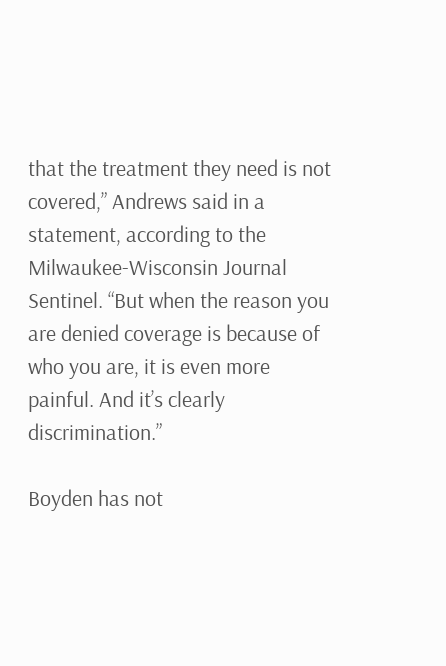that the treatment they need is not covered,” Andrews said in a statement, according to the Milwaukee-Wisconsin Journal Sentinel. “But when the reason you are denied coverage is because of who you are, it is even more painful. And it’s clearly discrimination.”

Boyden has not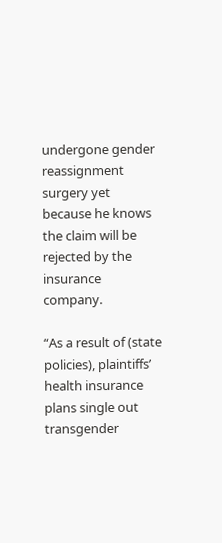undergone gender reassignment surgery yet because he knows the claim will be rejected by the insurance company.

“As a result of (state policies), plaintiffs’ health insurance plans single out transgender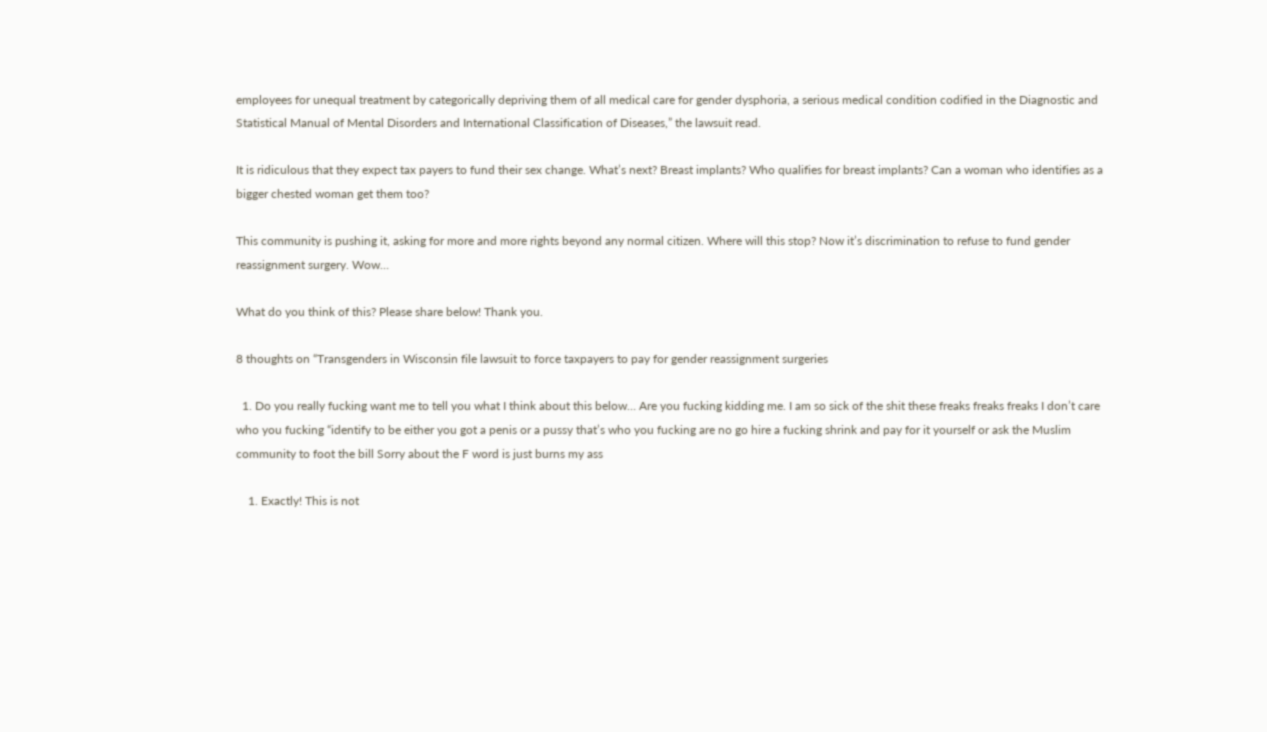employees for unequal treatment by categorically depriving them of all medical care for gender dysphoria, a serious medical condition codified in the Diagnostic and Statistical Manual of Mental Disorders and International Classification of Diseases,” the lawsuit read.

It is ridiculous that they expect tax payers to fund their sex change. What’s next? Breast implants? Who qualifies for breast implants? Can a woman who identifies as a bigger chested woman get them too?

This community is pushing it, asking for more and more rights beyond any normal citizen. Where will this stop? Now it’s discrimination to refuse to fund gender reassignment surgery. Wow…

What do you think of this? Please share below! Thank you.

8 thoughts on “Transgenders in Wisconsin file lawsuit to force taxpayers to pay for gender reassignment surgeries

  1. Do you really fucking want me to tell you what I think about this below… Are you fucking kidding me. I am so sick of the shit these freaks freaks freaks I don’t care who you fucking “identify to be either you got a penis or a pussy that’s who you fucking are no go hire a fucking shrink and pay for it yourself or ask the Muslim community to foot the bill Sorry about the F word is just burns my ass

    1. Exactly! This is not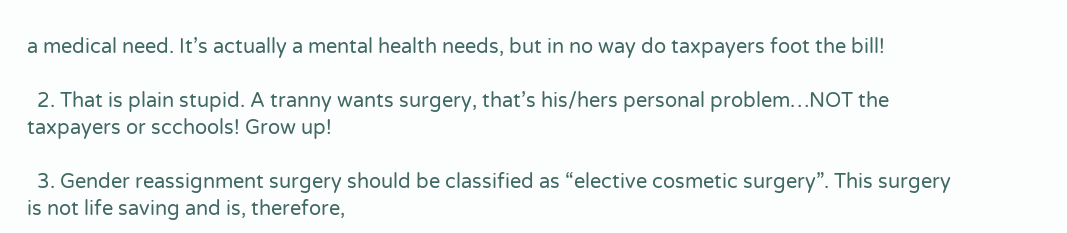a medical need. It’s actually a mental health needs, but in no way do taxpayers foot the bill!

  2. That is plain stupid. A tranny wants surgery, that’s his/hers personal problem…NOT the taxpayers or scchools! Grow up!

  3. Gender reassignment surgery should be classified as “elective cosmetic surgery”. This surgery is not life saving and is, therefore,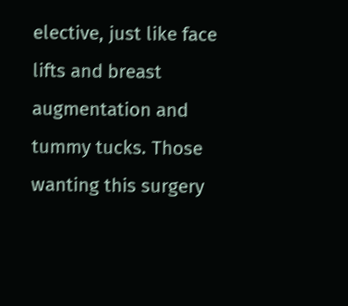elective, just like face lifts and breast augmentation and tummy tucks. Those wanting this surgery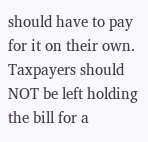should have to pay for it on their own. Taxpayers should NOT be left holding the bill for a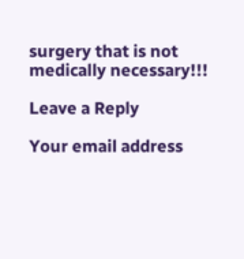surgery that is not medically necessary!!!

Leave a Reply

Your email address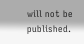will not be published.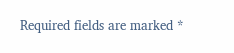Required fields are marked *